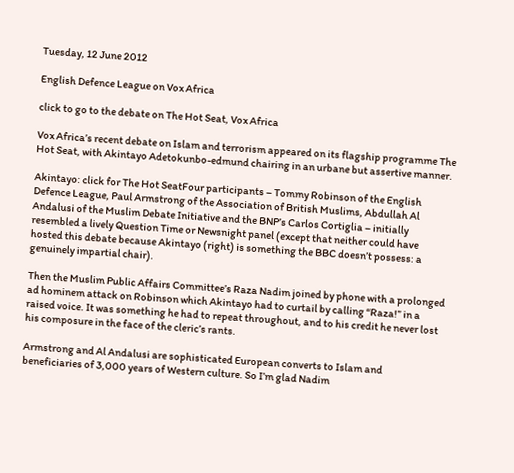Tuesday, 12 June 2012

English Defence League on Vox Africa

click to go to the debate on The Hot Seat, Vox Africa

Vox Africa’s recent debate on Islam and terrorism appeared on its flagship programme The Hot Seat, with Akintayo Adetokunbo-edmund chairing in an urbane but assertive manner.

Akintayo: click for The Hot SeatFour participants – Tommy Robinson of the English Defence League, Paul Armstrong of the Association of British Muslims, Abdullah Al Andalusi of the Muslim Debate Initiative and the BNP’s Carlos Cortiglia – initially resembled a lively Question Time or Newsnight panel (except that neither could have hosted this debate because Akintayo (right) is something the BBC doesn’t possess: a genuinely impartial chair).

Then the Muslim Public Affairs Committee’s Raza Nadim joined by phone with a prolonged ad hominem attack on Robinson which Akintayo had to curtail by calling “Raza!” in a raised voice. It was something he had to repeat throughout, and to his credit he never lost his composure in the face of the cleric’s rants.

Armstrong and Al Andalusi are sophisticated European converts to Islam and beneficiaries of 3,000 years of Western culture. So I’m glad Nadim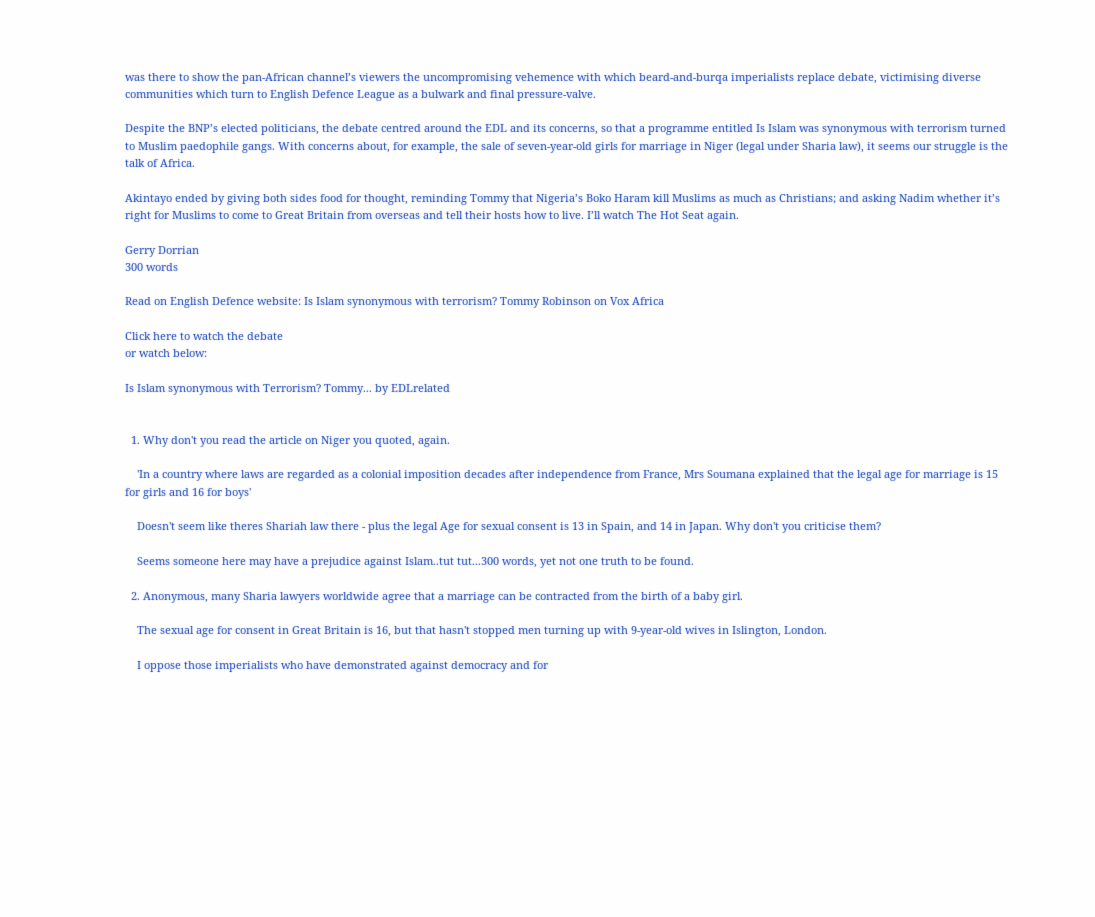was there to show the pan-African channel’s viewers the uncompromising vehemence with which beard-and-burqa imperialists replace debate, victimising diverse communities which turn to English Defence League as a bulwark and final pressure-valve.

Despite the BNP’s elected politicians, the debate centred around the EDL and its concerns, so that a programme entitled Is Islam was synonymous with terrorism turned to Muslim paedophile gangs. With concerns about, for example, the sale of seven-year-old girls for marriage in Niger (legal under Sharia law), it seems our struggle is the talk of Africa.

Akintayo ended by giving both sides food for thought, reminding Tommy that Nigeria’s Boko Haram kill Muslims as much as Christians; and asking Nadim whether it’s right for Muslims to come to Great Britain from overseas and tell their hosts how to live. I’ll watch The Hot Seat again.

Gerry Dorrian
300 words

Read on English Defence website: Is Islam synonymous with terrorism? Tommy Robinson on Vox Africa

Click here to watch the debate
or watch below:

Is Islam synonymous with Terrorism? Tommy... by EDLrelated


  1. Why don't you read the article on Niger you quoted, again.

    'In a country where laws are regarded as a colonial imposition decades after independence from France, Mrs Soumana explained that the legal age for marriage is 15 for girls and 16 for boys'

    Doesn't seem like theres Shariah law there - plus the legal Age for sexual consent is 13 in Spain, and 14 in Japan. Why don't you criticise them?

    Seems someone here may have a prejudice against Islam..tut tut...300 words, yet not one truth to be found.

  2. Anonymous, many Sharia lawyers worldwide agree that a marriage can be contracted from the birth of a baby girl.

    The sexual age for consent in Great Britain is 16, but that hasn't stopped men turning up with 9-year-old wives in Islington, London.

    I oppose those imperialists who have demonstrated against democracy and for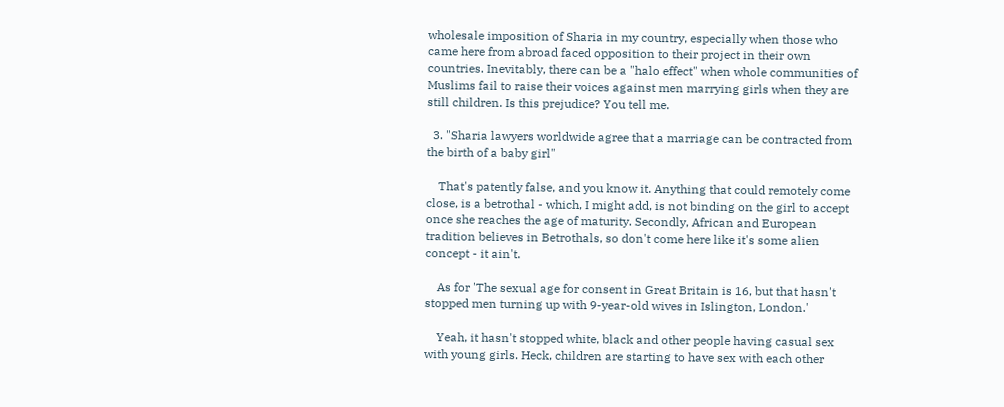wholesale imposition of Sharia in my country, especially when those who came here from abroad faced opposition to their project in their own countries. Inevitably, there can be a "halo effect" when whole communities of Muslims fail to raise their voices against men marrying girls when they are still children. Is this prejudice? You tell me.

  3. "Sharia lawyers worldwide agree that a marriage can be contracted from the birth of a baby girl"

    That's patently false, and you know it. Anything that could remotely come close, is a betrothal - which, I might add, is not binding on the girl to accept once she reaches the age of maturity. Secondly, African and European tradition believes in Betrothals, so don't come here like it's some alien concept - it ain't.

    As for 'The sexual age for consent in Great Britain is 16, but that hasn't stopped men turning up with 9-year-old wives in Islington, London.'

    Yeah, it hasn't stopped white, black and other people having casual sex with young girls. Heck, children are starting to have sex with each other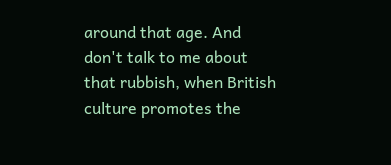around that age. And don't talk to me about that rubbish, when British culture promotes the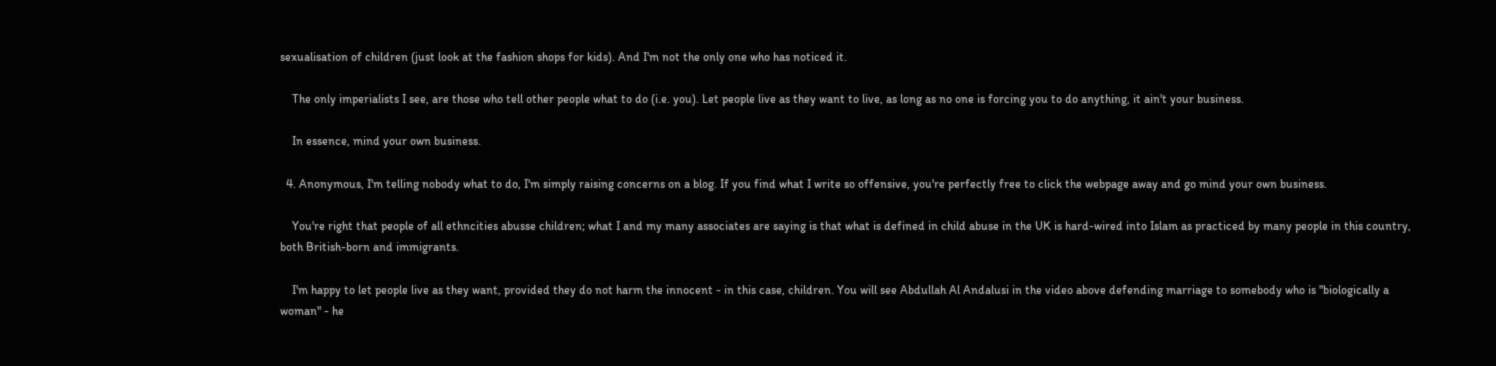sexualisation of children (just look at the fashion shops for kids). And I'm not the only one who has noticed it.

    The only imperialists I see, are those who tell other people what to do (i.e. you). Let people live as they want to live, as long as no one is forcing you to do anything, it ain't your business.

    In essence, mind your own business.

  4. Anonymous, I'm telling nobody what to do, I'm simply raising concerns on a blog. If you find what I write so offensive, you're perfectly free to click the webpage away and go mind your own business.

    You're right that people of all ethncities abusse children; what I and my many associates are saying is that what is defined in child abuse in the UK is hard-wired into Islam as practiced by many people in this country, both British-born and immigrants.

    I'm happy to let people live as they want, provided they do not harm the innocent - in this case, children. You will see Abdullah Al Andalusi in the video above defending marriage to somebody who is "biologically a woman" - he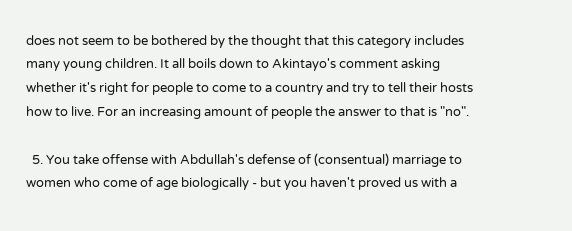does not seem to be bothered by the thought that this category includes many young children. It all boils down to Akintayo's comment asking whether it's right for people to come to a country and try to tell their hosts how to live. For an increasing amount of people the answer to that is "no".

  5. You take offense with Abdullah's defense of (consentual) marriage to women who come of age biologically - but you haven't proved us with a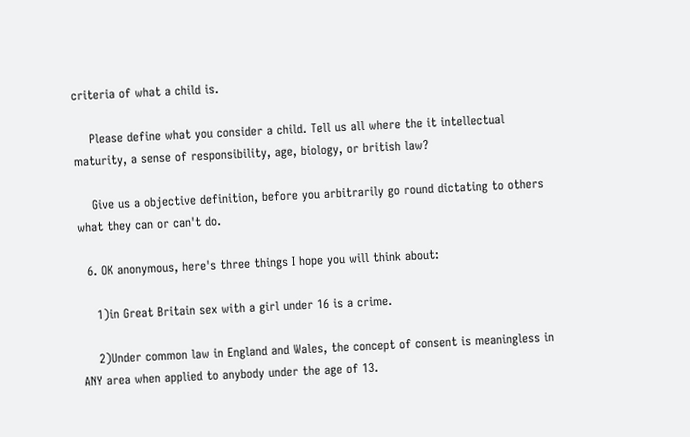criteria of what a child is.

    Please define what you consider a child. Tell us all where the it intellectual maturity, a sense of responsibility, age, biology, or british law?

    Give us a objective definition, before you arbitrarily go round dictating to others what they can or can't do.

  6. OK anonymous, here's three things I hope you will think about:

    1)in Great Britain sex with a girl under 16 is a crime.

    2)Under common law in England and Wales, the concept of consent is meaningless in ANY area when applied to anybody under the age of 13.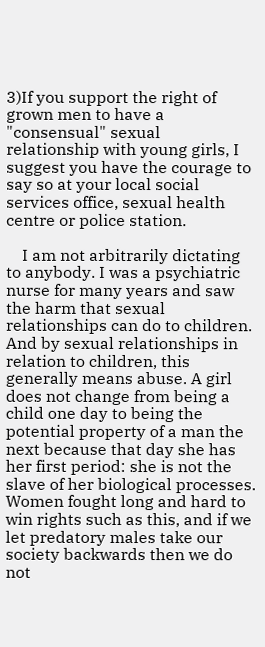3)If you support the right of grown men to have a "consensual" sexual relationship with young girls, I suggest you have the courage to say so at your local social services office, sexual health centre or police station.

    I am not arbitrarily dictating to anybody. I was a psychiatric nurse for many years and saw the harm that sexual relationships can do to children. And by sexual relationships in relation to children, this generally means abuse. A girl does not change from being a child one day to being the potential property of a man the next because that day she has her first period: she is not the slave of her biological processes. Women fought long and hard to win rights such as this, and if we let predatory males take our society backwards then we do not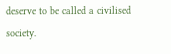deserve to be called a civilised society.